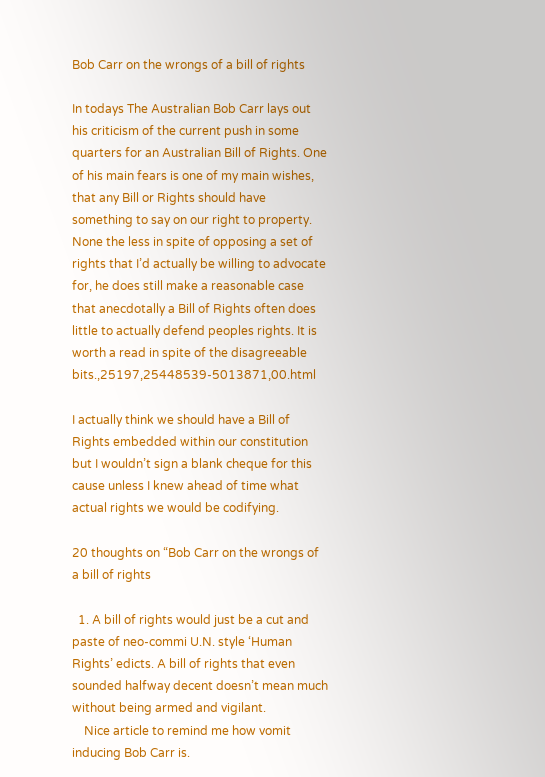Bob Carr on the wrongs of a bill of rights

In todays The Australian Bob Carr lays out his criticism of the current push in some quarters for an Australian Bill of Rights. One of his main fears is one of my main wishes, that any Bill or Rights should have something to say on our right to property. None the less in spite of opposing a set of rights that I’d actually be willing to advocate for, he does still make a reasonable case that anecdotally a Bill of Rights often does little to actually defend peoples rights. It is worth a read in spite of the disagreeable bits.,25197,25448539-5013871,00.html

I actually think we should have a Bill of Rights embedded within our constitution but I wouldn’t sign a blank cheque for this cause unless I knew ahead of time what actual rights we would be codifying.

20 thoughts on “Bob Carr on the wrongs of a bill of rights

  1. A bill of rights would just be a cut and paste of neo-commi U.N. style ‘Human Rights’ edicts. A bill of rights that even sounded halfway decent doesn’t mean much without being armed and vigilant.
    Nice article to remind me how vomit inducing Bob Carr is.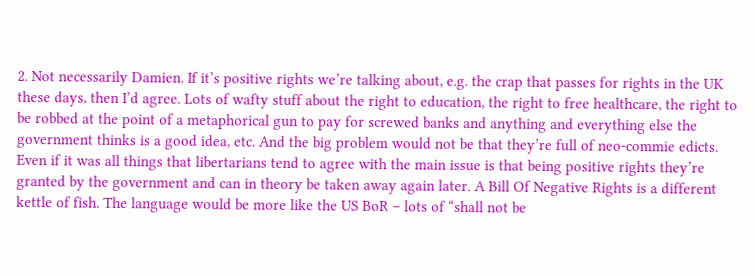2. Not necessarily Damien. If it’s positive rights we’re talking about, e.g. the crap that passes for rights in the UK these days, then I’d agree. Lots of wafty stuff about the right to education, the right to free healthcare, the right to be robbed at the point of a metaphorical gun to pay for screwed banks and anything and everything else the government thinks is a good idea, etc. And the big problem would not be that they’re full of neo-commie edicts. Even if it was all things that libertarians tend to agree with the main issue is that being positive rights they’re granted by the government and can in theory be taken away again later. A Bill Of Negative Rights is a different kettle of fish. The language would be more like the US BoR – lots of “shall not be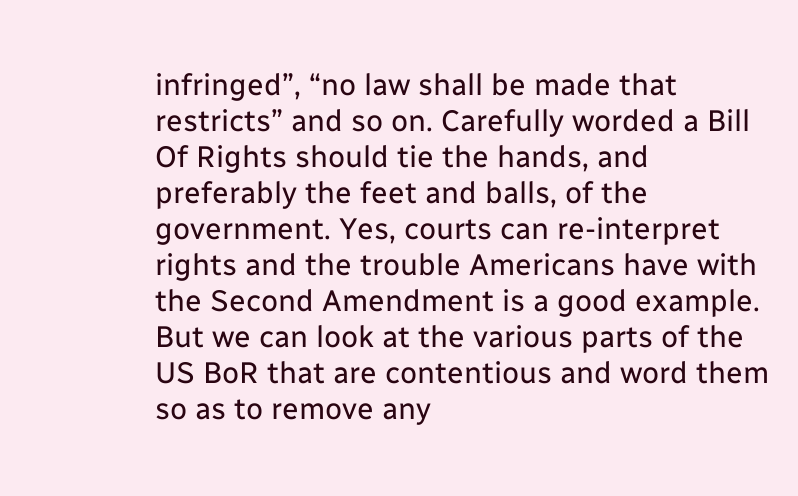infringed”, “no law shall be made that restricts” and so on. Carefully worded a Bill Of Rights should tie the hands, and preferably the feet and balls, of the government. Yes, courts can re-interpret rights and the trouble Americans have with the Second Amendment is a good example. But we can look at the various parts of the US BoR that are contentious and word them so as to remove any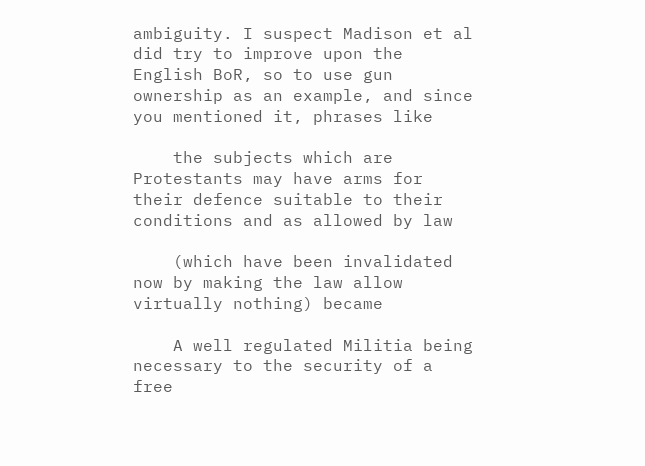ambiguity. I suspect Madison et al did try to improve upon the English BoR, so to use gun ownership as an example, and since you mentioned it, phrases like

    the subjects which are Protestants may have arms for their defence suitable to their conditions and as allowed by law

    (which have been invalidated now by making the law allow virtually nothing) became

    A well regulated Militia being necessary to the security of a free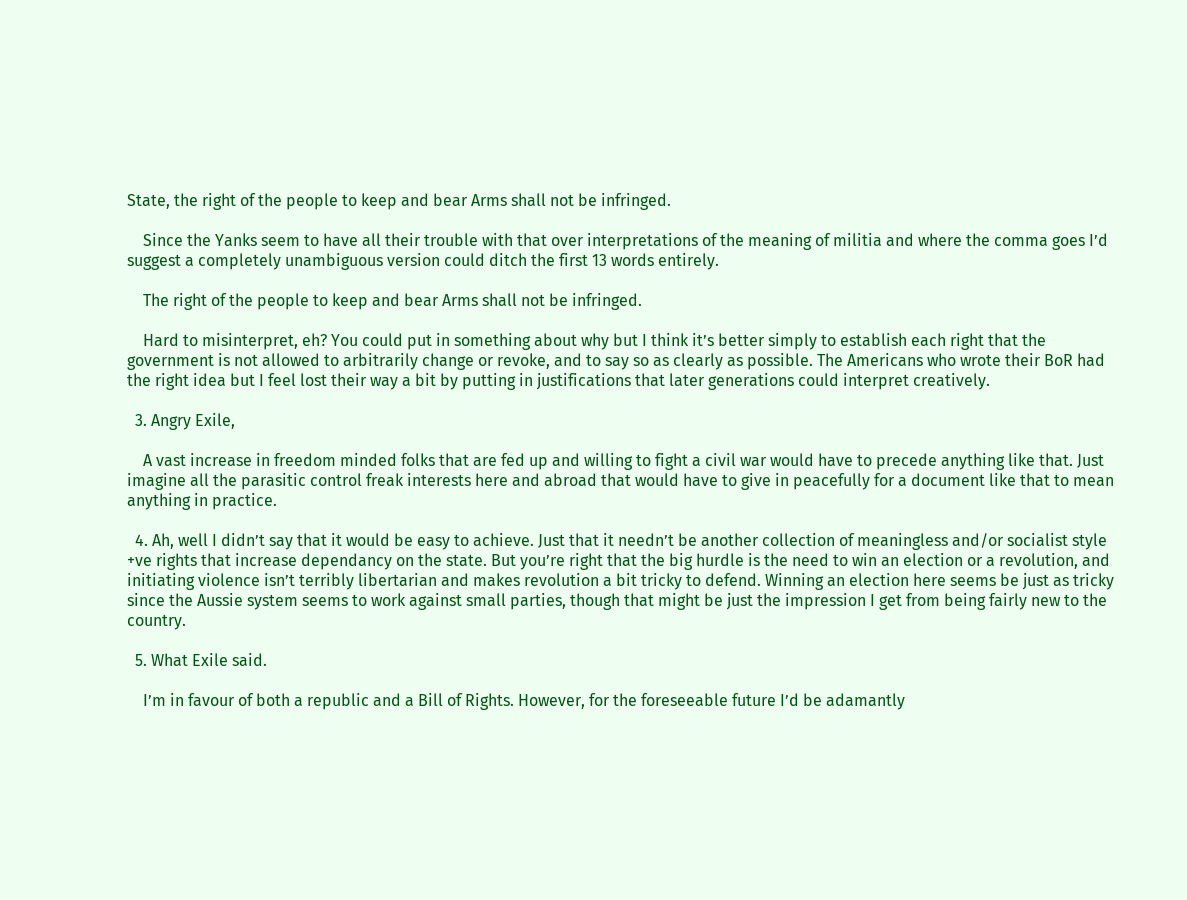State, the right of the people to keep and bear Arms shall not be infringed.

    Since the Yanks seem to have all their trouble with that over interpretations of the meaning of militia and where the comma goes I’d suggest a completely unambiguous version could ditch the first 13 words entirely.

    The right of the people to keep and bear Arms shall not be infringed.

    Hard to misinterpret, eh? You could put in something about why but I think it’s better simply to establish each right that the government is not allowed to arbitrarily change or revoke, and to say so as clearly as possible. The Americans who wrote their BoR had the right idea but I feel lost their way a bit by putting in justifications that later generations could interpret creatively.

  3. Angry Exile,

    A vast increase in freedom minded folks that are fed up and willing to fight a civil war would have to precede anything like that. Just imagine all the parasitic control freak interests here and abroad that would have to give in peacefully for a document like that to mean anything in practice.

  4. Ah, well I didn’t say that it would be easy to achieve. Just that it needn’t be another collection of meaningless and/or socialist style +ve rights that increase dependancy on the state. But you’re right that the big hurdle is the need to win an election or a revolution, and initiating violence isn’t terribly libertarian and makes revolution a bit tricky to defend. Winning an election here seems be just as tricky since the Aussie system seems to work against small parties, though that might be just the impression I get from being fairly new to the country.

  5. What Exile said.

    I’m in favour of both a republic and a Bill of Rights. However, for the foreseeable future I’d be adamantly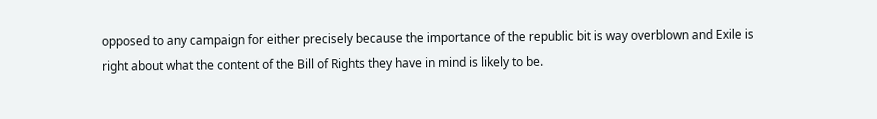opposed to any campaign for either precisely because the importance of the republic bit is way overblown and Exile is right about what the content of the Bill of Rights they have in mind is likely to be.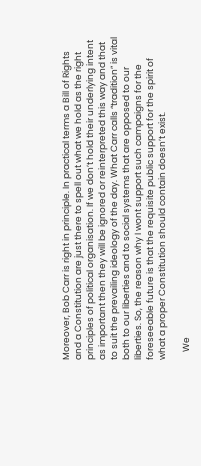Moreover, Bob Carr is right in principle. In practical terms a Bill of Rights and a Constitution are just there to spell out what we hold as the right principles of political organisation. If we don’t hold their underlying intent as important then they will be ignored or reinterpreted this way and that to suit the prevailing ideology of the day. What Carr calls “tradition” is vital both to our liberties and to social systems that are opposed to our liberties. So, the reason why I wont support such campaigns for the foreseeable future is that the requisite public support for the spirit of what a proper Constitution should contain doesn’t exist.

    We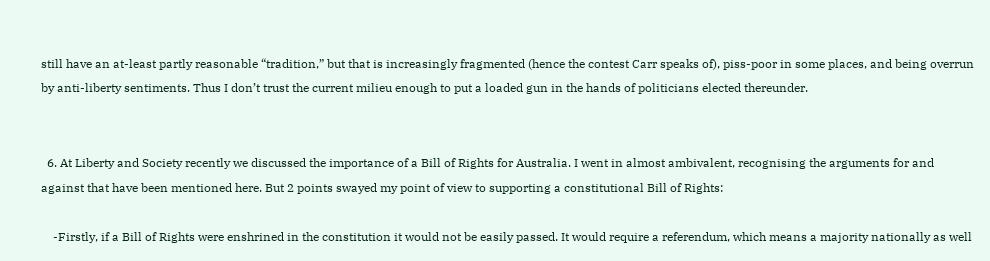still have an at-least partly reasonable “tradition,” but that is increasingly fragmented (hence the contest Carr speaks of), piss-poor in some places, and being overrun by anti-liberty sentiments. Thus I don’t trust the current milieu enough to put a loaded gun in the hands of politicians elected thereunder.


  6. At Liberty and Society recently we discussed the importance of a Bill of Rights for Australia. I went in almost ambivalent, recognising the arguments for and against that have been mentioned here. But 2 points swayed my point of view to supporting a constitutional Bill of Rights:

    -Firstly, if a Bill of Rights were enshrined in the constitution it would not be easily passed. It would require a referendum, which means a majority nationally as well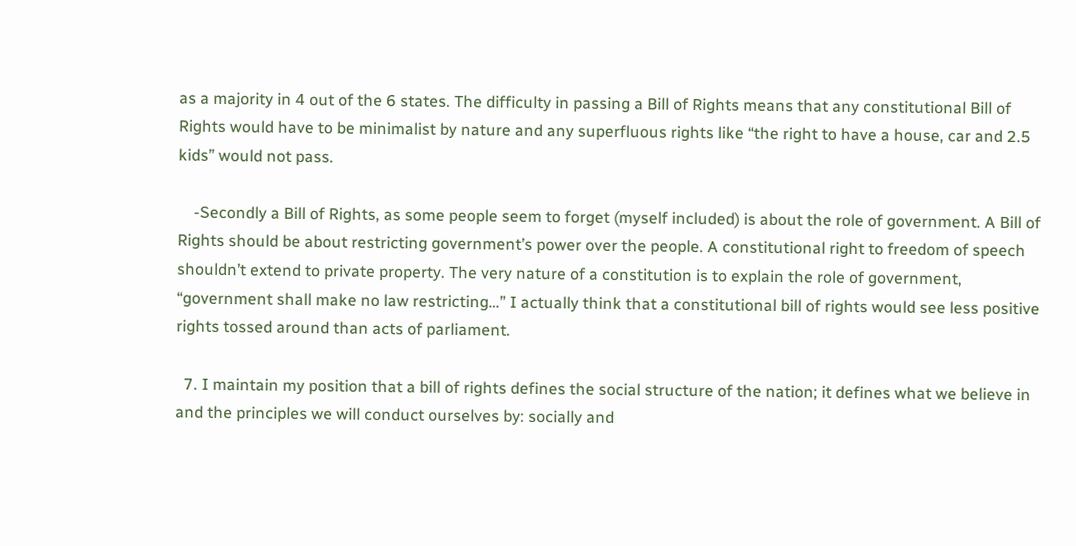as a majority in 4 out of the 6 states. The difficulty in passing a Bill of Rights means that any constitutional Bill of Rights would have to be minimalist by nature and any superfluous rights like “the right to have a house, car and 2.5 kids” would not pass.

    -Secondly a Bill of Rights, as some people seem to forget (myself included) is about the role of government. A Bill of Rights should be about restricting government’s power over the people. A constitutional right to freedom of speech shouldn’t extend to private property. The very nature of a constitution is to explain the role of government, “government shall make no law restricting…” I actually think that a constitutional bill of rights would see less positive rights tossed around than acts of parliament.

  7. I maintain my position that a bill of rights defines the social structure of the nation; it defines what we believe in and the principles we will conduct ourselves by: socially and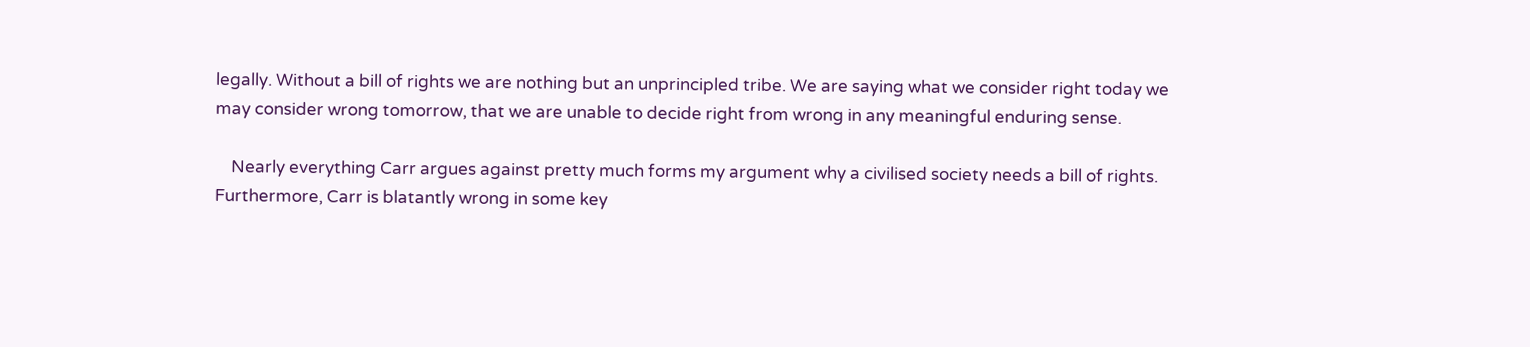legally. Without a bill of rights we are nothing but an unprincipled tribe. We are saying what we consider right today we may consider wrong tomorrow, that we are unable to decide right from wrong in any meaningful enduring sense.

    Nearly everything Carr argues against pretty much forms my argument why a civilised society needs a bill of rights. Furthermore, Carr is blatantly wrong in some key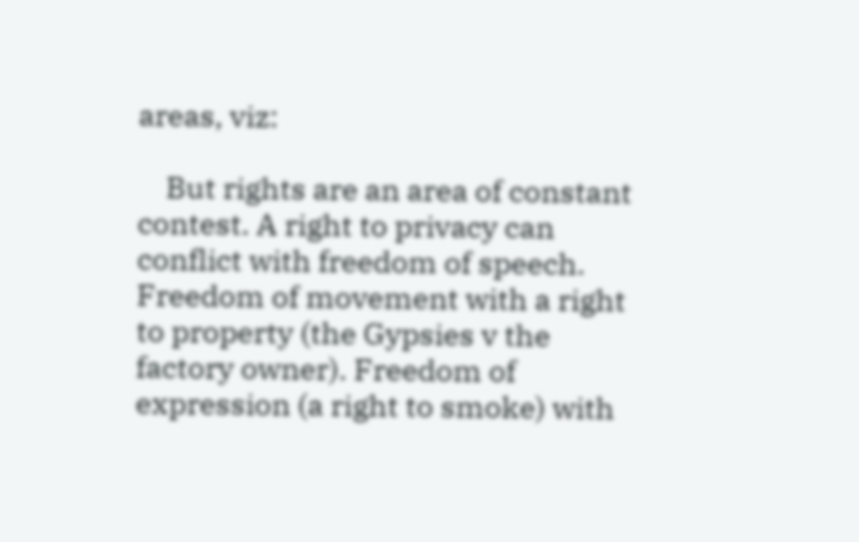areas, viz:

    But rights are an area of constant contest. A right to privacy can conflict with freedom of speech. Freedom of movement with a right to property (the Gypsies v the factory owner). Freedom of expression (a right to smoke) with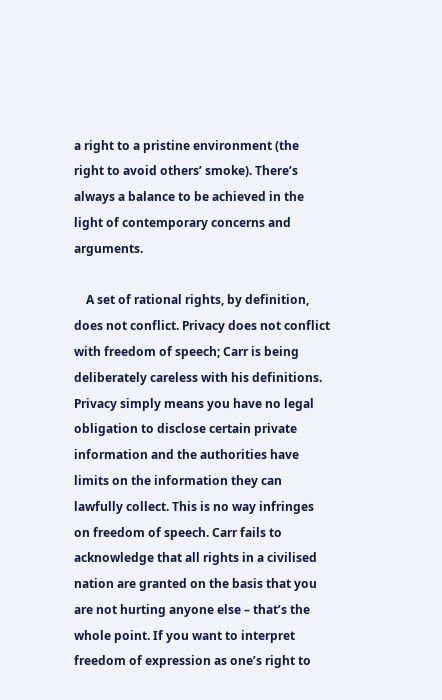a right to a pristine environment (the right to avoid others’ smoke). There’s always a balance to be achieved in the light of contemporary concerns and arguments.

    A set of rational rights, by definition, does not conflict. Privacy does not conflict with freedom of speech; Carr is being deliberately careless with his definitions. Privacy simply means you have no legal obligation to disclose certain private information and the authorities have limits on the information they can lawfully collect. This is no way infringes on freedom of speech. Carr fails to acknowledge that all rights in a civilised nation are granted on the basis that you are not hurting anyone else – that’s the whole point. If you want to interpret freedom of expression as one’s right to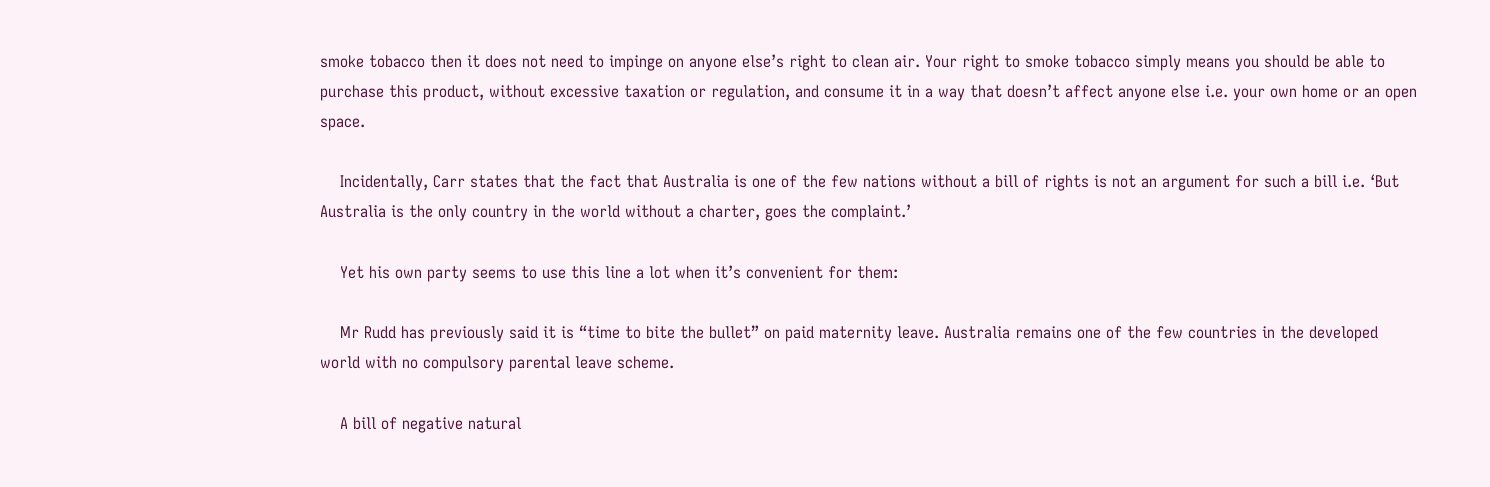smoke tobacco then it does not need to impinge on anyone else’s right to clean air. Your right to smoke tobacco simply means you should be able to purchase this product, without excessive taxation or regulation, and consume it in a way that doesn’t affect anyone else i.e. your own home or an open space.

    Incidentally, Carr states that the fact that Australia is one of the few nations without a bill of rights is not an argument for such a bill i.e. ‘But Australia is the only country in the world without a charter, goes the complaint.’

    Yet his own party seems to use this line a lot when it’s convenient for them:

    Mr Rudd has previously said it is “time to bite the bullet” on paid maternity leave. Australia remains one of the few countries in the developed world with no compulsory parental leave scheme.

    A bill of negative natural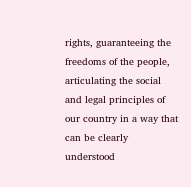rights, guaranteeing the freedoms of the people, articulating the social and legal principles of our country in a way that can be clearly understood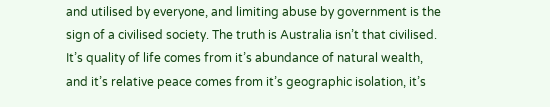and utilised by everyone, and limiting abuse by government is the sign of a civilised society. The truth is Australia isn’t that civilised. It’s quality of life comes from it’s abundance of natural wealth, and it’s relative peace comes from it’s geographic isolation, it’s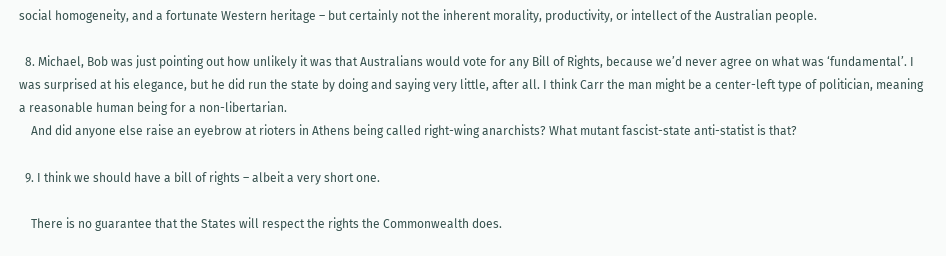social homogeneity, and a fortunate Western heritage – but certainly not the inherent morality, productivity, or intellect of the Australian people.

  8. Michael, Bob was just pointing out how unlikely it was that Australians would vote for any Bill of Rights, because we’d never agree on what was ‘fundamental’. I was surprised at his elegance, but he did run the state by doing and saying very little, after all. I think Carr the man might be a center-left type of politician, meaning a reasonable human being for a non-libertarian.
    And did anyone else raise an eyebrow at rioters in Athens being called right-wing anarchists? What mutant fascist-state anti-statist is that?

  9. I think we should have a bill of rights – albeit a very short one.

    There is no guarantee that the States will respect the rights the Commonwealth does.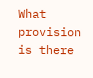What provision is there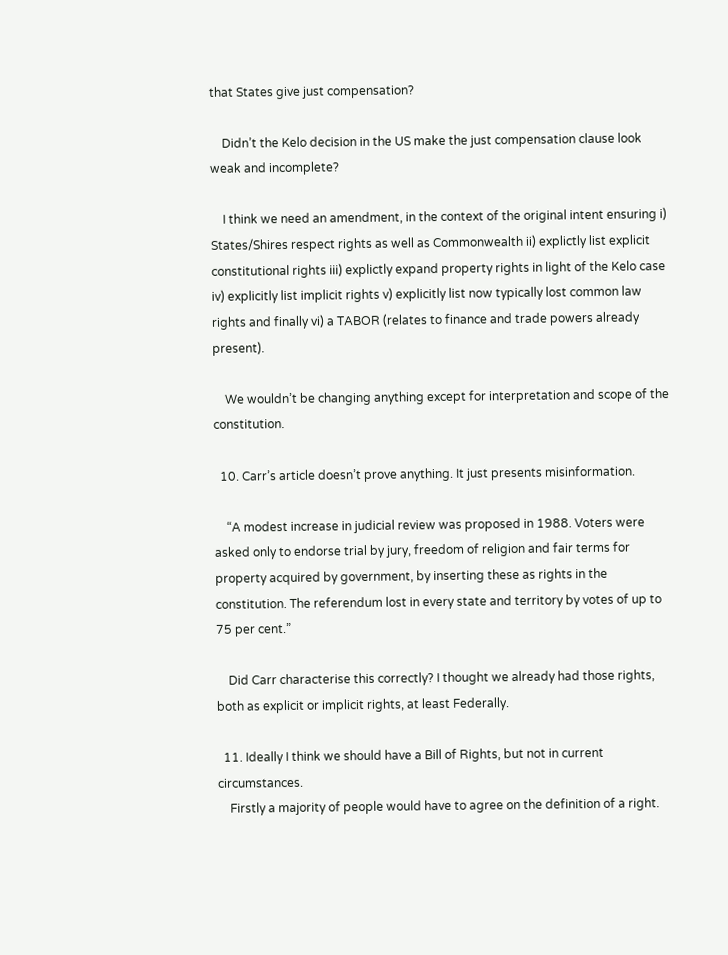that States give just compensation?

    Didn’t the Kelo decision in the US make the just compensation clause look weak and incomplete?

    I think we need an amendment, in the context of the original intent ensuring i) States/Shires respect rights as well as Commonwealth ii) explictly list explicit constitutional rights iii) explictly expand property rights in light of the Kelo case iv) explicitly list implicit rights v) explicitly list now typically lost common law rights and finally vi) a TABOR (relates to finance and trade powers already present).

    We wouldn’t be changing anything except for interpretation and scope of the constitution.

  10. Carr’s article doesn’t prove anything. It just presents misinformation.

    “A modest increase in judicial review was proposed in 1988. Voters were asked only to endorse trial by jury, freedom of religion and fair terms for property acquired by government, by inserting these as rights in the constitution. The referendum lost in every state and territory by votes of up to 75 per cent.”

    Did Carr characterise this correctly? I thought we already had those rights, both as explicit or implicit rights, at least Federally.

  11. Ideally I think we should have a Bill of Rights, but not in current circumstances.
    Firstly a majority of people would have to agree on the definition of a right.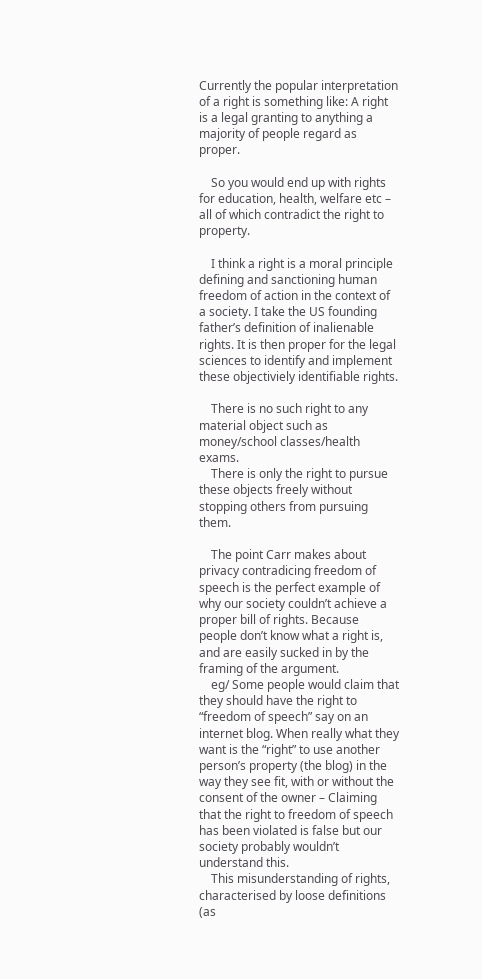Currently the popular interpretation of a right is something like: A right is a legal granting to anything a majority of people regard as proper.

    So you would end up with rights for education, health, welfare etc – all of which contradict the right to property.

    I think a right is a moral principle defining and sanctioning human freedom of action in the context of a society. I take the US founding father’s definition of inalienable rights. It is then proper for the legal sciences to identify and implement these objectiviely identifiable rights.

    There is no such right to any material object such as money/school classes/health exams.
    There is only the right to pursue these objects freely without stopping others from pursuing them.

    The point Carr makes about privacy contradicing freedom of speech is the perfect example of why our society couldn’t achieve a proper bill of rights. Because people don’t know what a right is, and are easily sucked in by the framing of the argument.
    eg/ Some people would claim that they should have the right to “freedom of speech” say on an internet blog. When really what they want is the “right” to use another person’s property (the blog) in the way they see fit, with or without the consent of the owner – Claiming that the right to freedom of speech has been violated is false but our society probably wouldn’t understand this.
    This misunderstanding of rights, characterised by loose definitions (as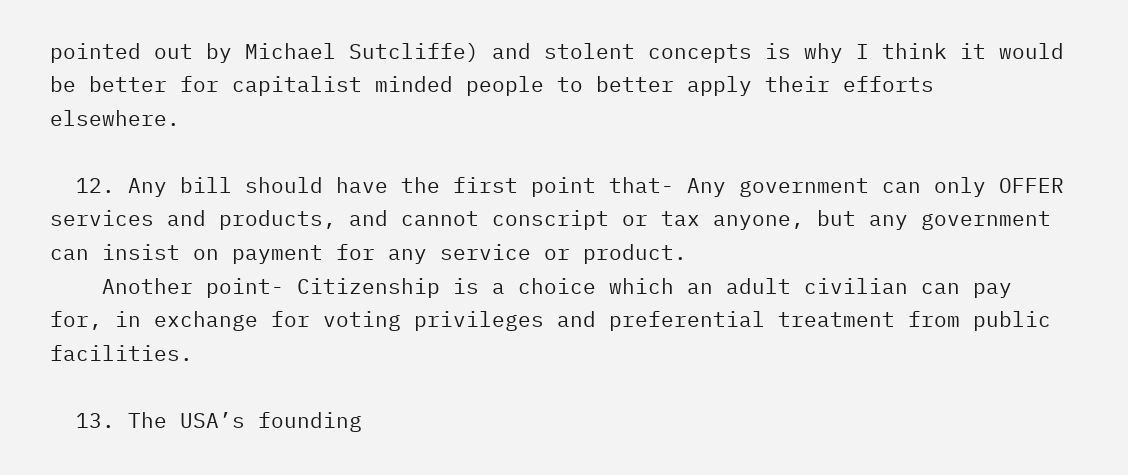pointed out by Michael Sutcliffe) and stolent concepts is why I think it would be better for capitalist minded people to better apply their efforts elsewhere.

  12. Any bill should have the first point that- Any government can only OFFER services and products, and cannot conscript or tax anyone, but any government can insist on payment for any service or product.
    Another point- Citizenship is a choice which an adult civilian can pay for, in exchange for voting privileges and preferential treatment from public facilities.

  13. The USA’s founding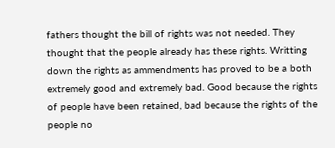fathers thought the bill of rights was not needed. They thought that the people already has these rights. Writting down the rights as ammendments has proved to be a both extremely good and extremely bad. Good because the rights of people have been retained, bad because the rights of the people no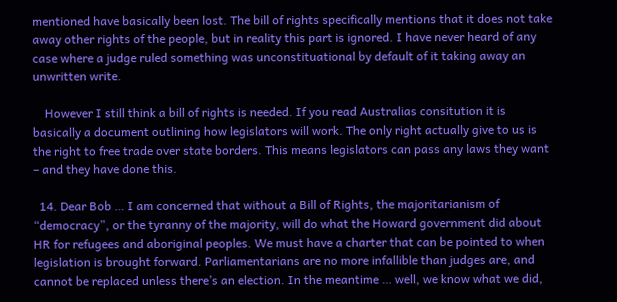mentioned have basically been lost. The bill of rights specifically mentions that it does not take away other rights of the people, but in reality this part is ignored. I have never heard of any case where a judge ruled something was unconstituational by default of it taking away an unwritten write.

    However I still think a bill of rights is needed. If you read Australias consitution it is basically a document outlining how legislators will work. The only right actually give to us is the right to free trade over state borders. This means legislators can pass any laws they want – and they have done this.

  14. Dear Bob … I am concerned that without a Bill of Rights, the majoritarianism of “democracy”, or the tyranny of the majority, will do what the Howard government did about HR for refugees and aboriginal peoples. We must have a charter that can be pointed to when legislation is brought forward. Parliamentarians are no more infallible than judges are, and cannot be replaced unless there’s an election. In the meantime … well, we know what we did,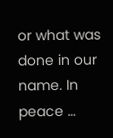or what was done in our name. In peace …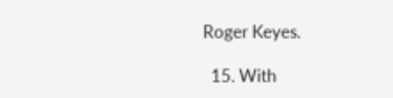Roger Keyes.

  15. With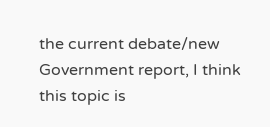the current debate/new Government report, I think this topic is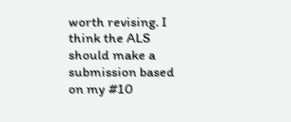worth revising. I think the ALS should make a submission based on my #10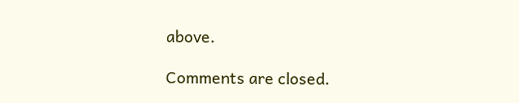above.

Comments are closed.